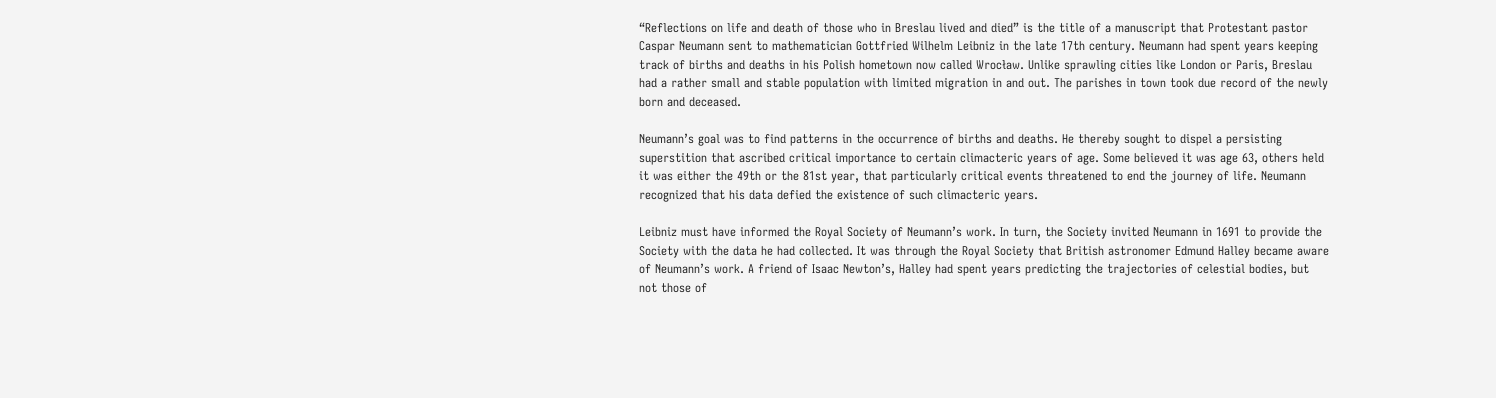“Reflections on life and death of those who in Breslau lived and died” is the title of a manuscript that Protestant pastor Caspar Neumann sent to mathematician Gottfried Wilhelm Leibniz in the late 17th century. Neumann had spent years keeping track of births and deaths in his Polish hometown now called Wrocław. Unlike sprawling cities like London or Paris, Breslau had a rather small and stable population with limited migration in and out. The parishes in town took due record of the newly born and deceased.

Neumann’s goal was to find patterns in the occurrence of births and deaths. He thereby sought to dispel a persisting superstition that ascribed critical importance to certain climacteric years of age. Some believed it was age 63, others held it was either the 49th or the 81st year, that particularly critical events threatened to end the journey of life. Neumann recognized that his data defied the existence of such climacteric years.

Leibniz must have informed the Royal Society of Neumann’s work. In turn, the Society invited Neumann in 1691 to provide the Society with the data he had collected. It was through the Royal Society that British astronomer Edmund Halley became aware of Neumann’s work. A friend of Isaac Newton’s, Halley had spent years predicting the trajectories of celestial bodies, but not those of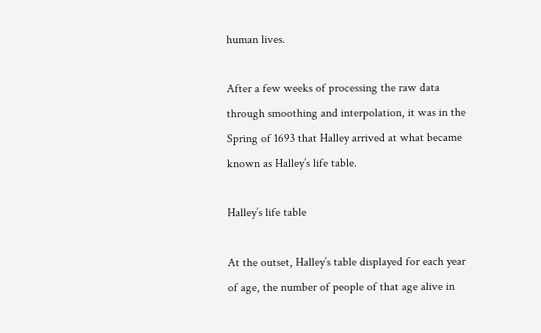human lives.

After a few weeks of processing the raw data through smoothing and interpolation, it was in the Spring of 1693 that Halley arrived at what became known as Halley’s life table.

Halley’s life table

At the outset, Halley’s table displayed for each year of age, the number of people of that age alive in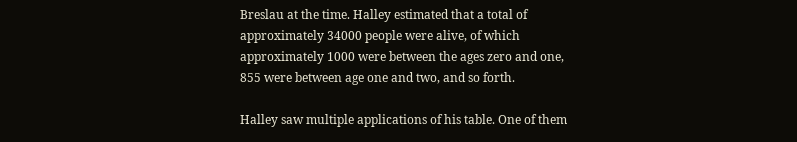Breslau at the time. Halley estimated that a total of approximately 34000 people were alive, of which approximately 1000 were between the ages zero and one, 855 were between age one and two, and so forth.

Halley saw multiple applications of his table. One of them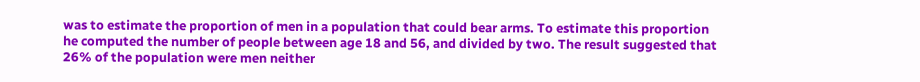was to estimate the proportion of men in a population that could bear arms. To estimate this proportion he computed the number of people between age 18 and 56, and divided by two. The result suggested that 26% of the population were men neither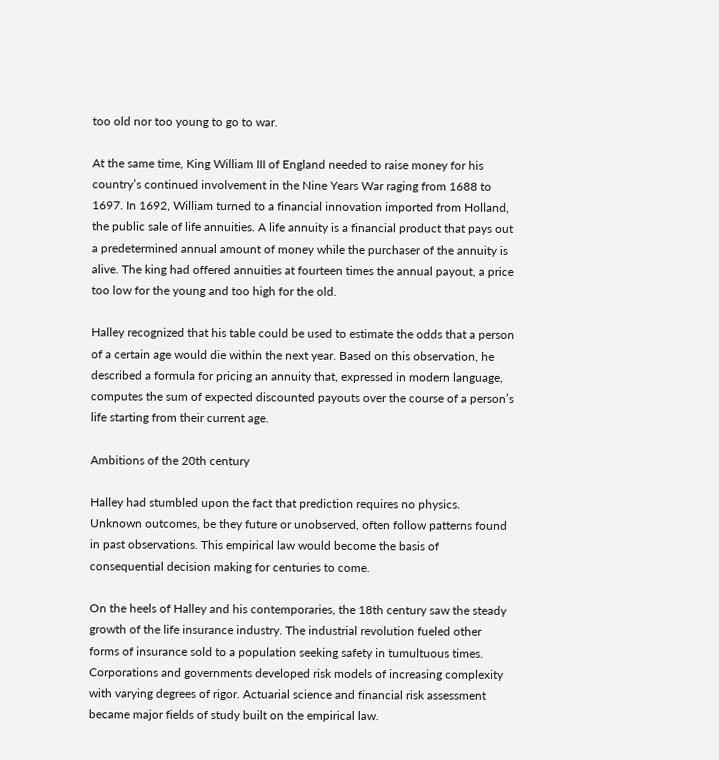too old nor too young to go to war.

At the same time, King William III of England needed to raise money for his country’s continued involvement in the Nine Years War raging from 1688 to 1697. In 1692, William turned to a financial innovation imported from Holland, the public sale of life annuities. A life annuity is a financial product that pays out a predetermined annual amount of money while the purchaser of the annuity is alive. The king had offered annuities at fourteen times the annual payout, a price too low for the young and too high for the old.

Halley recognized that his table could be used to estimate the odds that a person of a certain age would die within the next year. Based on this observation, he described a formula for pricing an annuity that, expressed in modern language, computes the sum of expected discounted payouts over the course of a person’s life starting from their current age.

Ambitions of the 20th century

Halley had stumbled upon the fact that prediction requires no physics. Unknown outcomes, be they future or unobserved, often follow patterns found in past observations. This empirical law would become the basis of consequential decision making for centuries to come.

On the heels of Halley and his contemporaries, the 18th century saw the steady growth of the life insurance industry. The industrial revolution fueled other forms of insurance sold to a population seeking safety in tumultuous times. Corporations and governments developed risk models of increasing complexity with varying degrees of rigor. Actuarial science and financial risk assessment became major fields of study built on the empirical law.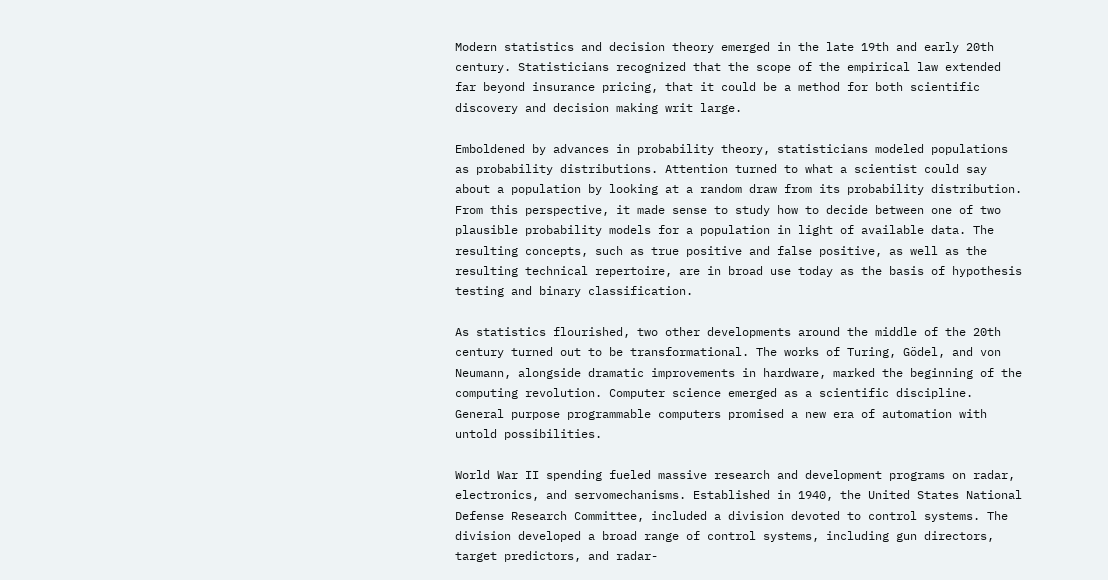Modern statistics and decision theory emerged in the late 19th and early 20th century. Statisticians recognized that the scope of the empirical law extended far beyond insurance pricing, that it could be a method for both scientific discovery and decision making writ large.

Emboldened by advances in probability theory, statisticians modeled populations as probability distributions. Attention turned to what a scientist could say about a population by looking at a random draw from its probability distribution. From this perspective, it made sense to study how to decide between one of two plausible probability models for a population in light of available data. The resulting concepts, such as true positive and false positive, as well as the resulting technical repertoire, are in broad use today as the basis of hypothesis testing and binary classification.

As statistics flourished, two other developments around the middle of the 20th century turned out to be transformational. The works of Turing, Gödel, and von Neumann, alongside dramatic improvements in hardware, marked the beginning of the computing revolution. Computer science emerged as a scientific discipline. General purpose programmable computers promised a new era of automation with untold possibilities.

World War II spending fueled massive research and development programs on radar, electronics, and servomechanisms. Established in 1940, the United States National Defense Research Committee, included a division devoted to control systems. The division developed a broad range of control systems, including gun directors, target predictors, and radar-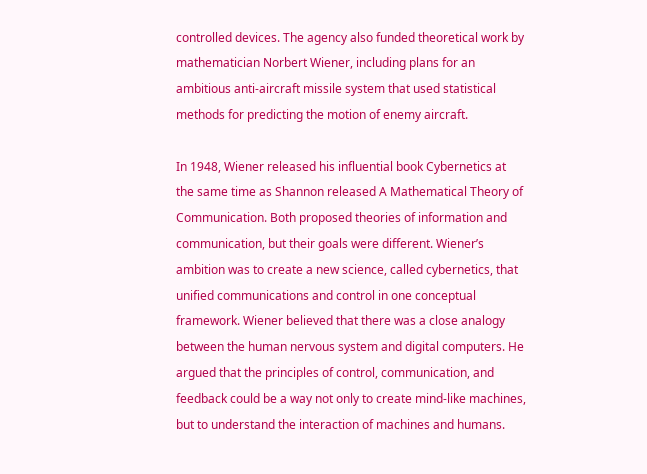controlled devices. The agency also funded theoretical work by mathematician Norbert Wiener, including plans for an ambitious anti-aircraft missile system that used statistical methods for predicting the motion of enemy aircraft.

In 1948, Wiener released his influential book Cybernetics at the same time as Shannon released A Mathematical Theory of Communication. Both proposed theories of information and communication, but their goals were different. Wiener’s ambition was to create a new science, called cybernetics, that unified communications and control in one conceptual framework. Wiener believed that there was a close analogy between the human nervous system and digital computers. He argued that the principles of control, communication, and feedback could be a way not only to create mind-like machines, but to understand the interaction of machines and humans.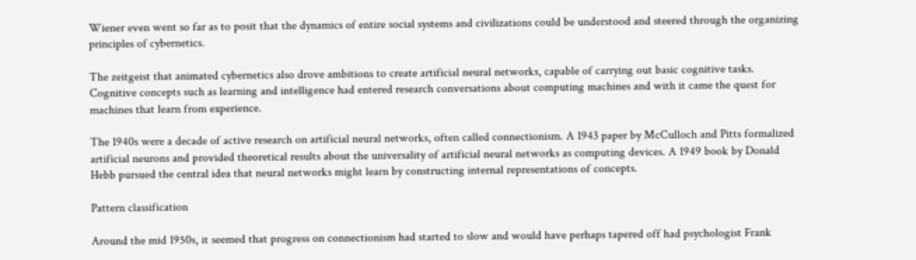Wiener even went so far as to posit that the dynamics of entire social systems and civilizations could be understood and steered through the organizing principles of cybernetics.

The zeitgeist that animated cybernetics also drove ambitions to create artificial neural networks, capable of carrying out basic cognitive tasks. Cognitive concepts such as learning and intelligence had entered research conversations about computing machines and with it came the quest for machines that learn from experience.

The 1940s were a decade of active research on artificial neural networks, often called connectionism. A 1943 paper by McCulloch and Pitts formalized artificial neurons and provided theoretical results about the universality of artificial neural networks as computing devices. A 1949 book by Donald Hebb pursued the central idea that neural networks might learn by constructing internal representations of concepts.

Pattern classification

Around the mid 1950s, it seemed that progress on connectionism had started to slow and would have perhaps tapered off had psychologist Frank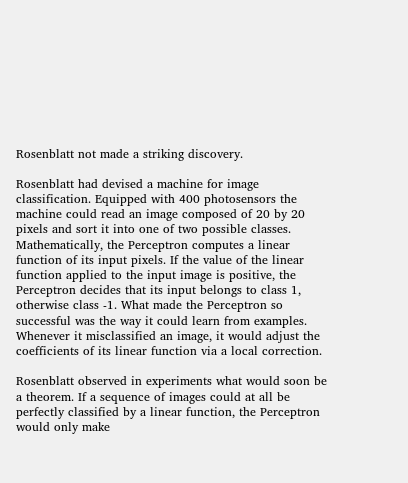Rosenblatt not made a striking discovery.

Rosenblatt had devised a machine for image classification. Equipped with 400 photosensors the machine could read an image composed of 20 by 20 pixels and sort it into one of two possible classes. Mathematically, the Perceptron computes a linear function of its input pixels. If the value of the linear function applied to the input image is positive, the Perceptron decides that its input belongs to class 1, otherwise class -1. What made the Perceptron so successful was the way it could learn from examples. Whenever it misclassified an image, it would adjust the coefficients of its linear function via a local correction.

Rosenblatt observed in experiments what would soon be a theorem. If a sequence of images could at all be perfectly classified by a linear function, the Perceptron would only make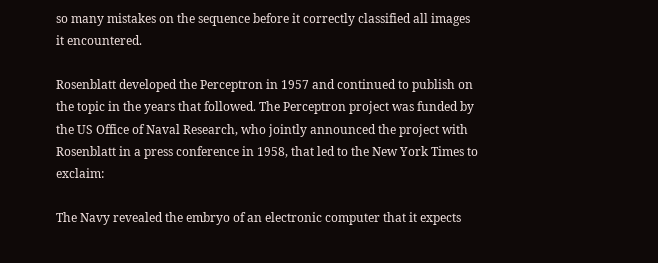so many mistakes on the sequence before it correctly classified all images it encountered.

Rosenblatt developed the Perceptron in 1957 and continued to publish on the topic in the years that followed. The Perceptron project was funded by the US Office of Naval Research, who jointly announced the project with Rosenblatt in a press conference in 1958, that led to the New York Times to exclaim:

The Navy revealed the embryo of an electronic computer that it expects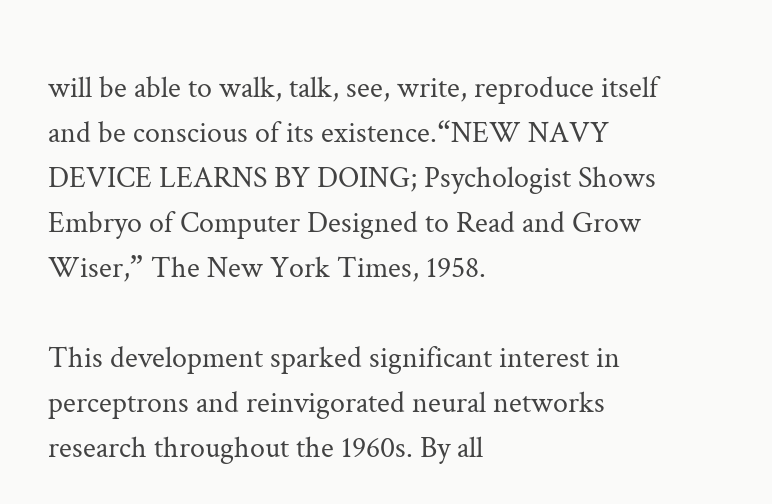will be able to walk, talk, see, write, reproduce itself and be conscious of its existence.“NEW NAVY DEVICE LEARNS BY DOING; Psychologist Shows Embryo of Computer Designed to Read and Grow Wiser,” The New York Times, 1958.

This development sparked significant interest in perceptrons and reinvigorated neural networks research throughout the 1960s. By all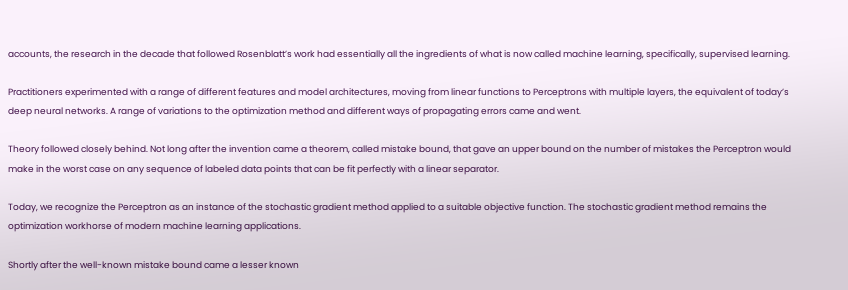accounts, the research in the decade that followed Rosenblatt’s work had essentially all the ingredients of what is now called machine learning, specifically, supervised learning.

Practitioners experimented with a range of different features and model architectures, moving from linear functions to Perceptrons with multiple layers, the equivalent of today’s deep neural networks. A range of variations to the optimization method and different ways of propagating errors came and went.

Theory followed closely behind. Not long after the invention came a theorem, called mistake bound, that gave an upper bound on the number of mistakes the Perceptron would make in the worst case on any sequence of labeled data points that can be fit perfectly with a linear separator.

Today, we recognize the Perceptron as an instance of the stochastic gradient method applied to a suitable objective function. The stochastic gradient method remains the optimization workhorse of modern machine learning applications.

Shortly after the well-known mistake bound came a lesser known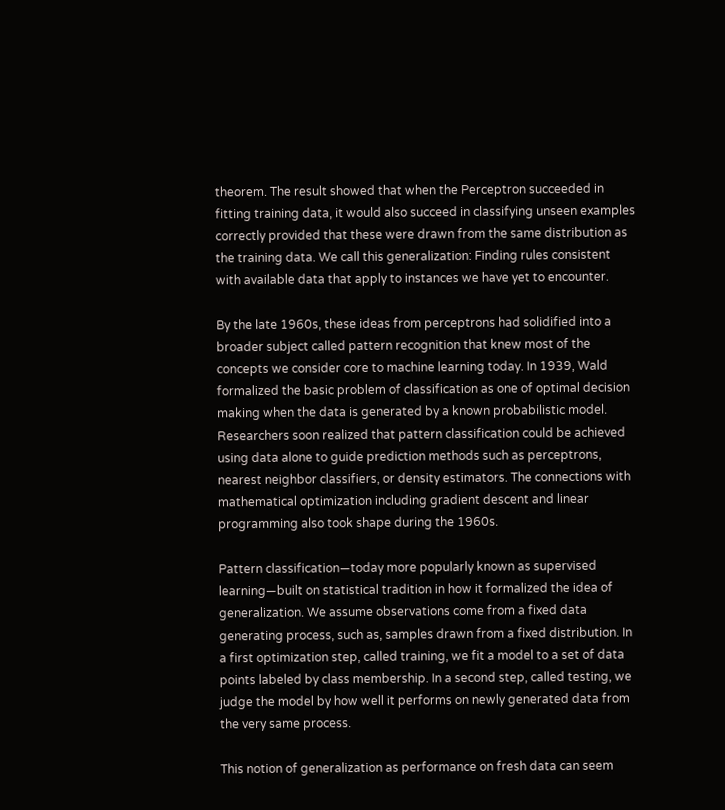theorem. The result showed that when the Perceptron succeeded in fitting training data, it would also succeed in classifying unseen examples correctly provided that these were drawn from the same distribution as the training data. We call this generalization: Finding rules consistent with available data that apply to instances we have yet to encounter.

By the late 1960s, these ideas from perceptrons had solidified into a broader subject called pattern recognition that knew most of the concepts we consider core to machine learning today. In 1939, Wald formalized the basic problem of classification as one of optimal decision making when the data is generated by a known probabilistic model. Researchers soon realized that pattern classification could be achieved using data alone to guide prediction methods such as perceptrons, nearest neighbor classifiers, or density estimators. The connections with mathematical optimization including gradient descent and linear programming also took shape during the 1960s.

Pattern classification—today more popularly known as supervised learning—built on statistical tradition in how it formalized the idea of generalization. We assume observations come from a fixed data generating process, such as, samples drawn from a fixed distribution. In a first optimization step, called training, we fit a model to a set of data points labeled by class membership. In a second step, called testing, we judge the model by how well it performs on newly generated data from the very same process.

This notion of generalization as performance on fresh data can seem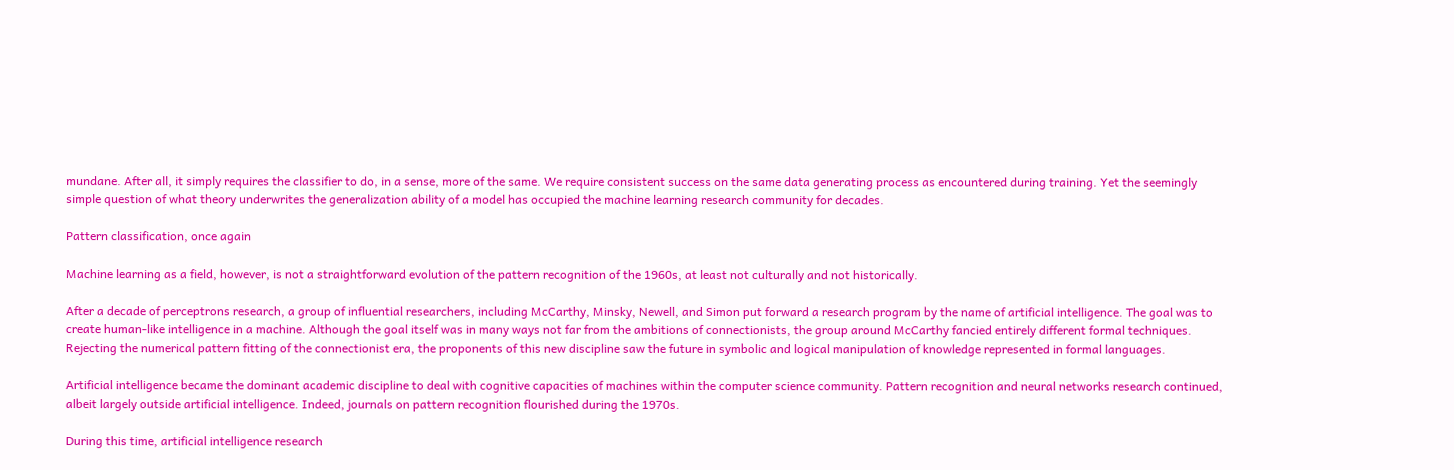mundane. After all, it simply requires the classifier to do, in a sense, more of the same. We require consistent success on the same data generating process as encountered during training. Yet the seemingly simple question of what theory underwrites the generalization ability of a model has occupied the machine learning research community for decades.

Pattern classification, once again

Machine learning as a field, however, is not a straightforward evolution of the pattern recognition of the 1960s, at least not culturally and not historically.

After a decade of perceptrons research, a group of influential researchers, including McCarthy, Minsky, Newell, and Simon put forward a research program by the name of artificial intelligence. The goal was to create human-like intelligence in a machine. Although the goal itself was in many ways not far from the ambitions of connectionists, the group around McCarthy fancied entirely different formal techniques. Rejecting the numerical pattern fitting of the connectionist era, the proponents of this new discipline saw the future in symbolic and logical manipulation of knowledge represented in formal languages.

Artificial intelligence became the dominant academic discipline to deal with cognitive capacities of machines within the computer science community. Pattern recognition and neural networks research continued, albeit largely outside artificial intelligence. Indeed, journals on pattern recognition flourished during the 1970s.

During this time, artificial intelligence research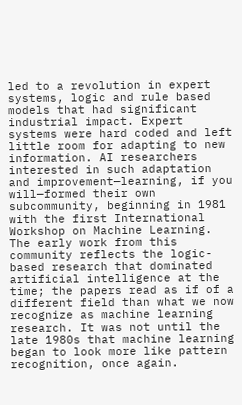led to a revolution in expert systems, logic and rule based models that had significant industrial impact. Expert systems were hard coded and left little room for adapting to new information. AI researchers interested in such adaptation and improvement—learning, if you will—formed their own subcommunity, beginning in 1981 with the first International Workshop on Machine Learning. The early work from this community reflects the logic-based research that dominated artificial intelligence at the time; the papers read as if of a different field than what we now recognize as machine learning research. It was not until the late 1980s that machine learning began to look more like pattern recognition, once again.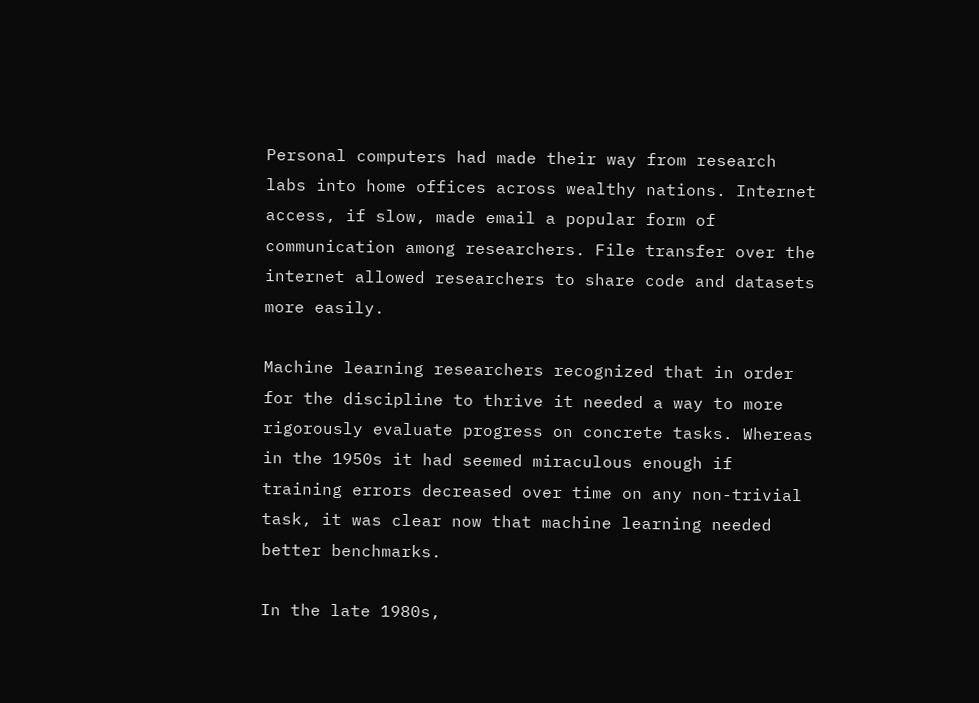Personal computers had made their way from research labs into home offices across wealthy nations. Internet access, if slow, made email a popular form of communication among researchers. File transfer over the internet allowed researchers to share code and datasets more easily.

Machine learning researchers recognized that in order for the discipline to thrive it needed a way to more rigorously evaluate progress on concrete tasks. Whereas in the 1950s it had seemed miraculous enough if training errors decreased over time on any non-trivial task, it was clear now that machine learning needed better benchmarks.

In the late 1980s,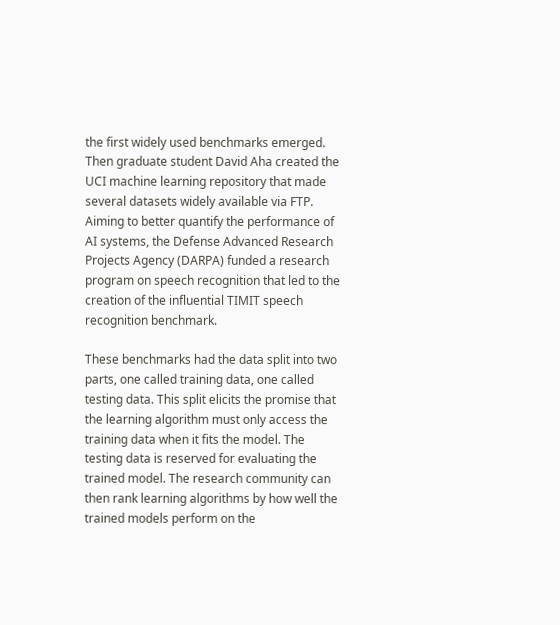the first widely used benchmarks emerged. Then graduate student David Aha created the UCI machine learning repository that made several datasets widely available via FTP. Aiming to better quantify the performance of AI systems, the Defense Advanced Research Projects Agency (DARPA) funded a research program on speech recognition that led to the creation of the influential TIMIT speech recognition benchmark.

These benchmarks had the data split into two parts, one called training data, one called testing data. This split elicits the promise that the learning algorithm must only access the training data when it fits the model. The testing data is reserved for evaluating the trained model. The research community can then rank learning algorithms by how well the trained models perform on the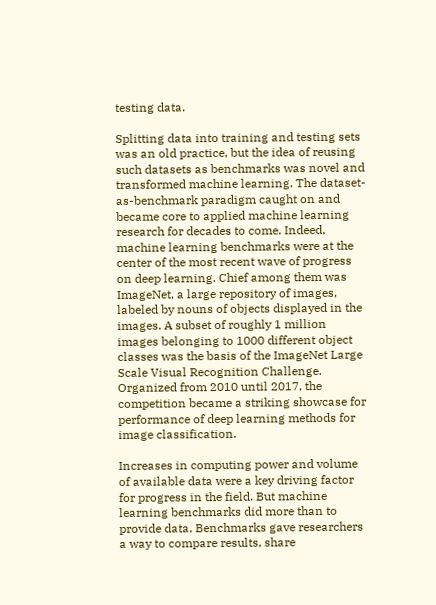testing data.

Splitting data into training and testing sets was an old practice, but the idea of reusing such datasets as benchmarks was novel and transformed machine learning. The dataset-as-benchmark paradigm caught on and became core to applied machine learning research for decades to come. Indeed, machine learning benchmarks were at the center of the most recent wave of progress on deep learning. Chief among them was ImageNet, a large repository of images, labeled by nouns of objects displayed in the images. A subset of roughly 1 million images belonging to 1000 different object classes was the basis of the ImageNet Large Scale Visual Recognition Challenge. Organized from 2010 until 2017, the competition became a striking showcase for performance of deep learning methods for image classification.

Increases in computing power and volume of available data were a key driving factor for progress in the field. But machine learning benchmarks did more than to provide data. Benchmarks gave researchers a way to compare results, share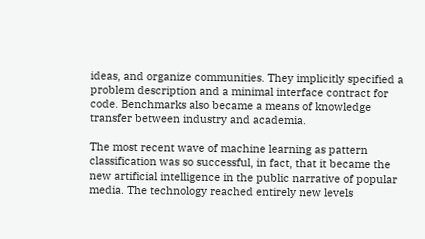ideas, and organize communities. They implicitly specified a problem description and a minimal interface contract for code. Benchmarks also became a means of knowledge transfer between industry and academia.

The most recent wave of machine learning as pattern classification was so successful, in fact, that it became the new artificial intelligence in the public narrative of popular media. The technology reached entirely new levels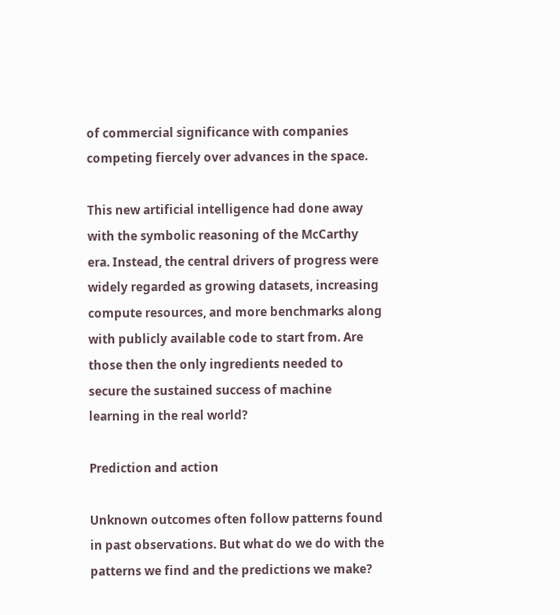of commercial significance with companies competing fiercely over advances in the space.

This new artificial intelligence had done away with the symbolic reasoning of the McCarthy era. Instead, the central drivers of progress were widely regarded as growing datasets, increasing compute resources, and more benchmarks along with publicly available code to start from. Are those then the only ingredients needed to secure the sustained success of machine learning in the real world?

Prediction and action

Unknown outcomes often follow patterns found in past observations. But what do we do with the patterns we find and the predictions we make?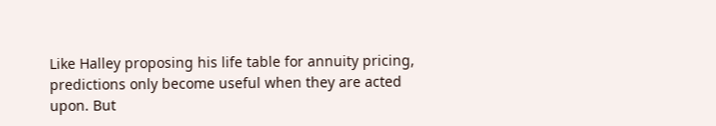Like Halley proposing his life table for annuity pricing, predictions only become useful when they are acted upon. But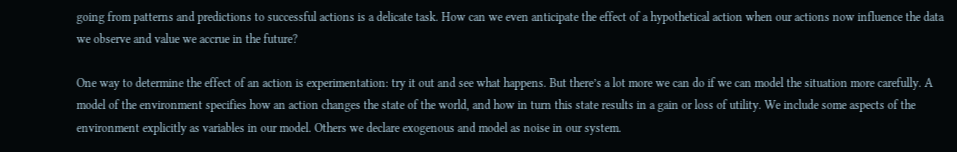going from patterns and predictions to successful actions is a delicate task. How can we even anticipate the effect of a hypothetical action when our actions now influence the data we observe and value we accrue in the future?

One way to determine the effect of an action is experimentation: try it out and see what happens. But there’s a lot more we can do if we can model the situation more carefully. A model of the environment specifies how an action changes the state of the world, and how in turn this state results in a gain or loss of utility. We include some aspects of the environment explicitly as variables in our model. Others we declare exogenous and model as noise in our system.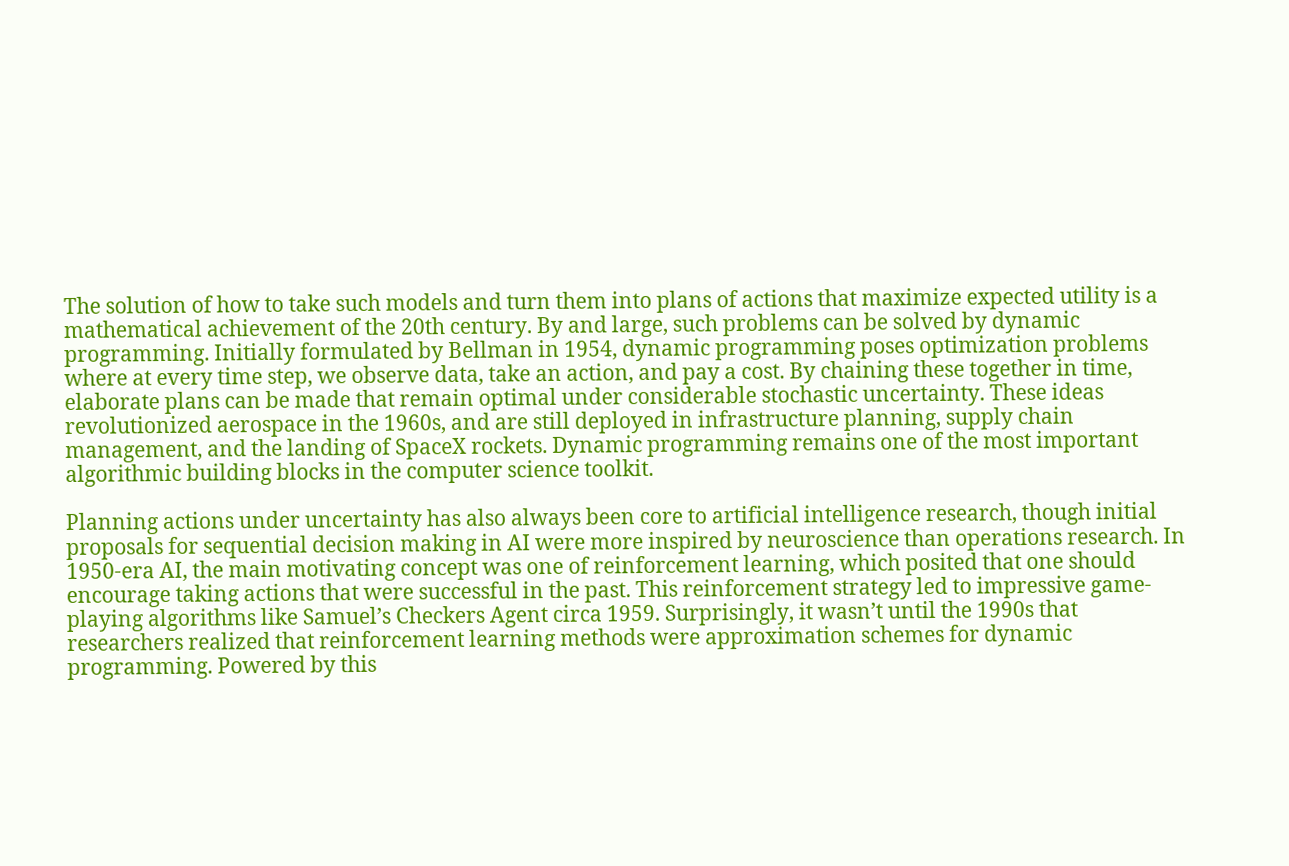The solution of how to take such models and turn them into plans of actions that maximize expected utility is a mathematical achievement of the 20th century. By and large, such problems can be solved by dynamic programming. Initially formulated by Bellman in 1954, dynamic programming poses optimization problems where at every time step, we observe data, take an action, and pay a cost. By chaining these together in time, elaborate plans can be made that remain optimal under considerable stochastic uncertainty. These ideas revolutionized aerospace in the 1960s, and are still deployed in infrastructure planning, supply chain management, and the landing of SpaceX rockets. Dynamic programming remains one of the most important algorithmic building blocks in the computer science toolkit.

Planning actions under uncertainty has also always been core to artificial intelligence research, though initial proposals for sequential decision making in AI were more inspired by neuroscience than operations research. In 1950-era AI, the main motivating concept was one of reinforcement learning, which posited that one should encourage taking actions that were successful in the past. This reinforcement strategy led to impressive game-playing algorithms like Samuel’s Checkers Agent circa 1959. Surprisingly, it wasn’t until the 1990s that researchers realized that reinforcement learning methods were approximation schemes for dynamic programming. Powered by this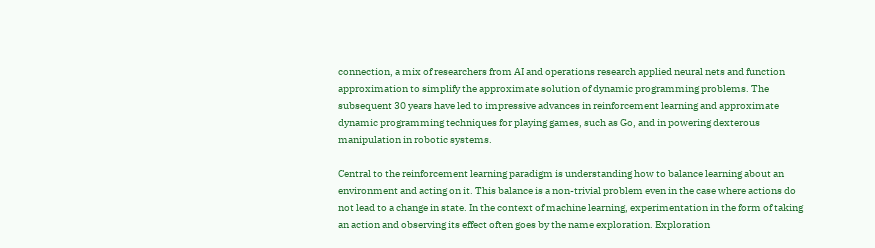connection, a mix of researchers from AI and operations research applied neural nets and function approximation to simplify the approximate solution of dynamic programming problems. The subsequent 30 years have led to impressive advances in reinforcement learning and approximate dynamic programming techniques for playing games, such as Go, and in powering dexterous manipulation in robotic systems.

Central to the reinforcement learning paradigm is understanding how to balance learning about an environment and acting on it. This balance is a non-trivial problem even in the case where actions do not lead to a change in state. In the context of machine learning, experimentation in the form of taking an action and observing its effect often goes by the name exploration. Exploration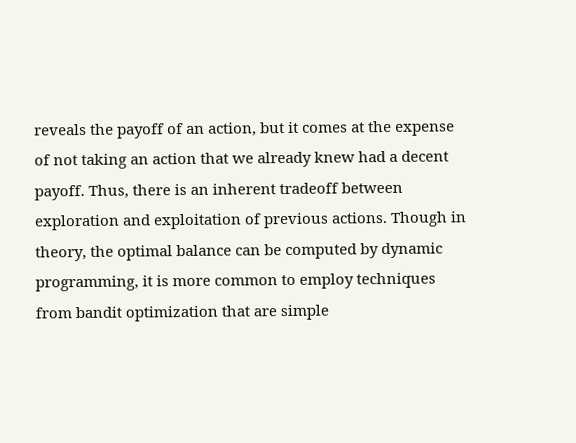reveals the payoff of an action, but it comes at the expense of not taking an action that we already knew had a decent payoff. Thus, there is an inherent tradeoff between exploration and exploitation of previous actions. Though in theory, the optimal balance can be computed by dynamic programming, it is more common to employ techniques from bandit optimization that are simple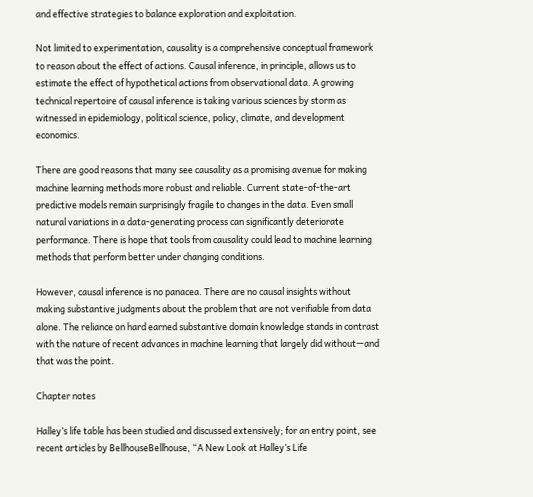and effective strategies to balance exploration and exploitation.

Not limited to experimentation, causality is a comprehensive conceptual framework to reason about the effect of actions. Causal inference, in principle, allows us to estimate the effect of hypothetical actions from observational data. A growing technical repertoire of causal inference is taking various sciences by storm as witnessed in epidemiology, political science, policy, climate, and development economics.

There are good reasons that many see causality as a promising avenue for making machine learning methods more robust and reliable. Current state-of-the-art predictive models remain surprisingly fragile to changes in the data. Even small natural variations in a data-generating process can significantly deteriorate performance. There is hope that tools from causality could lead to machine learning methods that perform better under changing conditions.

However, causal inference is no panacea. There are no causal insights without making substantive judgments about the problem that are not verifiable from data alone. The reliance on hard earned substantive domain knowledge stands in contrast with the nature of recent advances in machine learning that largely did without—and that was the point.

Chapter notes

Halley’s life table has been studied and discussed extensively; for an entry point, see recent articles by BellhouseBellhouse, “A New Look at Halley’s Life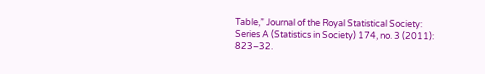Table,” Journal of the Royal Statistical Society: Series A (Statistics in Society) 174, no. 3 (2011): 823–32.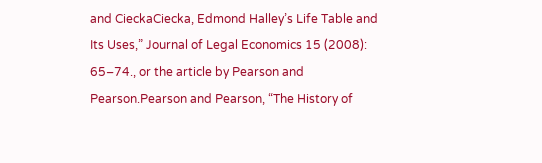and CieckaCiecka, Edmond Halley’s Life Table and Its Uses,” Journal of Legal Economics 15 (2008): 65–74., or the article by Pearson and Pearson.Pearson and Pearson, “The History of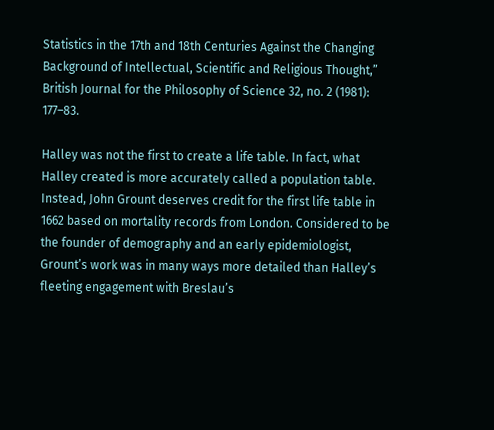Statistics in the 17th and 18th Centuries Against the Changing Background of Intellectual, Scientific and Religious Thought,” British Journal for the Philosophy of Science 32, no. 2 (1981): 177–83.

Halley was not the first to create a life table. In fact, what Halley created is more accurately called a population table. Instead, John Grount deserves credit for the first life table in 1662 based on mortality records from London. Considered to be the founder of demography and an early epidemiologist, Grount’s work was in many ways more detailed than Halley’s fleeting engagement with Breslau’s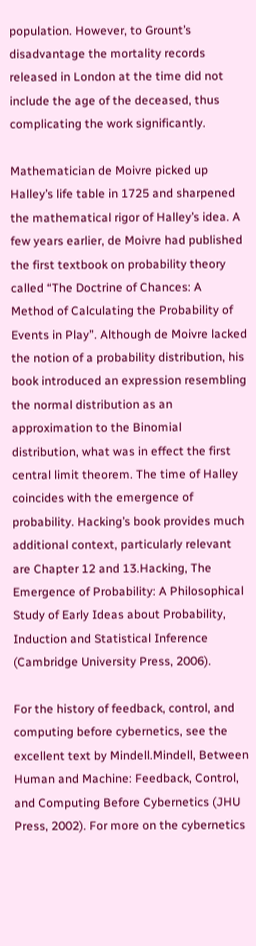population. However, to Grount’s disadvantage the mortality records released in London at the time did not include the age of the deceased, thus complicating the work significantly.

Mathematician de Moivre picked up Halley’s life table in 1725 and sharpened the mathematical rigor of Halley’s idea. A few years earlier, de Moivre had published the first textbook on probability theory called “The Doctrine of Chances: A Method of Calculating the Probability of Events in Play”. Although de Moivre lacked the notion of a probability distribution, his book introduced an expression resembling the normal distribution as an approximation to the Binomial distribution, what was in effect the first central limit theorem. The time of Halley coincides with the emergence of probability. Hacking’s book provides much additional context, particularly relevant are Chapter 12 and 13.Hacking, The Emergence of Probability: A Philosophical Study of Early Ideas about Probability, Induction and Statistical Inference (Cambridge University Press, 2006).

For the history of feedback, control, and computing before cybernetics, see the excellent text by Mindell.Mindell, Between Human and Machine: Feedback, Control, and Computing Before Cybernetics (JHU Press, 2002). For more on the cybernetics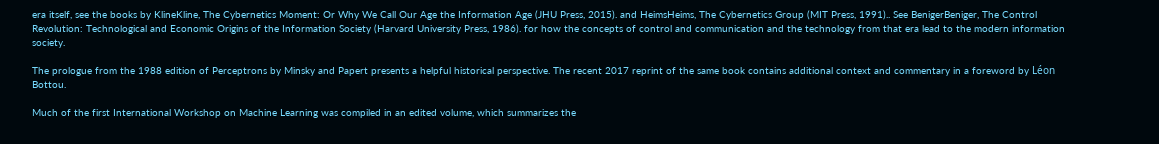era itself, see the books by KlineKline, The Cybernetics Moment: Or Why We Call Our Age the Information Age (JHU Press, 2015). and HeimsHeims, The Cybernetics Group (MIT Press, 1991).. See BenigerBeniger, The Control Revolution: Technological and Economic Origins of the Information Society (Harvard University Press, 1986). for how the concepts of control and communication and the technology from that era lead to the modern information society.

The prologue from the 1988 edition of Perceptrons by Minsky and Papert presents a helpful historical perspective. The recent 2017 reprint of the same book contains additional context and commentary in a foreword by Léon Bottou.

Much of the first International Workshop on Machine Learning was compiled in an edited volume, which summarizes the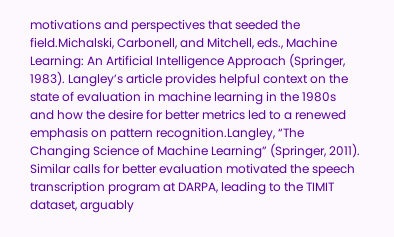motivations and perspectives that seeded the field.Michalski, Carbonell, and Mitchell, eds., Machine Learning: An Artificial Intelligence Approach (Springer, 1983). Langley’s article provides helpful context on the state of evaluation in machine learning in the 1980s and how the desire for better metrics led to a renewed emphasis on pattern recognition.Langley, “The Changing Science of Machine Learning” (Springer, 2011). Similar calls for better evaluation motivated the speech transcription program at DARPA, leading to the TIMIT dataset, arguably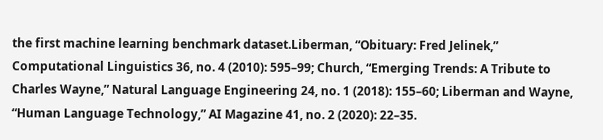the first machine learning benchmark dataset.Liberman, “Obituary: Fred Jelinek,” Computational Linguistics 36, no. 4 (2010): 595–99; Church, “Emerging Trends: A Tribute to Charles Wayne,” Natural Language Engineering 24, no. 1 (2018): 155–60; Liberman and Wayne, “Human Language Technology,” AI Magazine 41, no. 2 (2020): 22–35.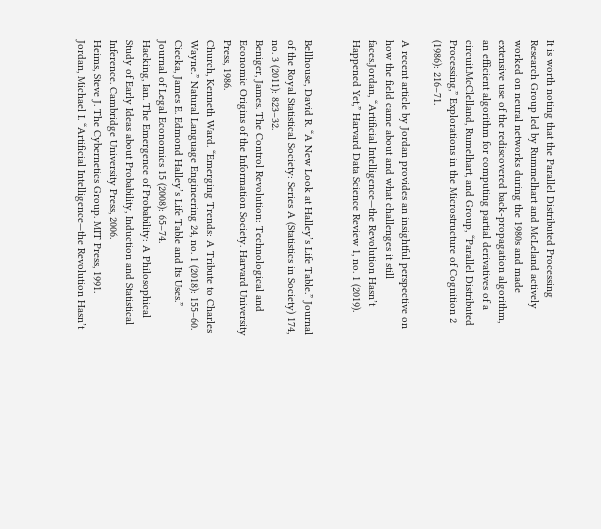It is worth noting that the Parallel Distributed Processing Research Group led by Rummelhart and McLeland actively worked on neural networks during the 1980s and made extensive use of the rediscovered back-propagation algorithm, an efficient algorithm for computing partial derivatives of a circuit.McClelland, Rumelhart, and Group, “Parallel Distributed Processing,” Explorations in the Microstructure of Cognition 2 (1986): 216–71.

A recent article by Jordan provides an insightful perspective on how the field came about and what challenges it still faces.Jordan, “Artificial Intelligence—the Revolution Hasn’t Happened Yet,” Harvard Data Science Review 1, no. 1 (2019).


Bellhouse, David R. “A New Look at Halley’s Life Table.” Journal of the Royal Statistical Society: Series A (Statistics in Society) 174, no. 3 (2011): 823–32.
Beniger, James. The Control Revolution: Technological and Economic Origins of the Information Society. Harvard University Press, 1986.
Church, Kenneth Ward. “Emerging Trends: A Tribute to Charles Wayne.” Natural Language Engineering 24, no. 1 (2018): 155–60.
Ciecka, James E. Edmond Halley’s Life Table and Its Uses.” Journal of Legal Economics 15 (2008): 65–74.
Hacking, Ian. The Emergence of Probability: A Philosophical Study of Early Ideas about Probability, Induction and Statistical Inference. Cambridge University Press, 2006.
Heims, Steve J. The Cybernetics Group. MIT Press, 1991.
Jordan, Michael I. “Artificial Intelligence—the Revolution Hasn’t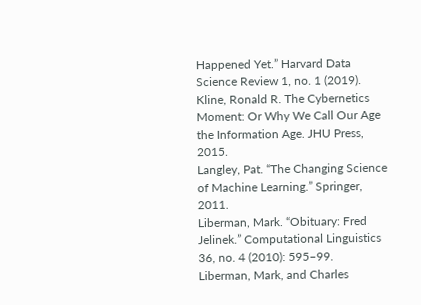Happened Yet.” Harvard Data Science Review 1, no. 1 (2019).
Kline, Ronald R. The Cybernetics Moment: Or Why We Call Our Age the Information Age. JHU Press, 2015.
Langley, Pat. “The Changing Science of Machine Learning.” Springer, 2011.
Liberman, Mark. “Obituary: Fred Jelinek.” Computational Linguistics 36, no. 4 (2010): 595–99.
Liberman, Mark, and Charles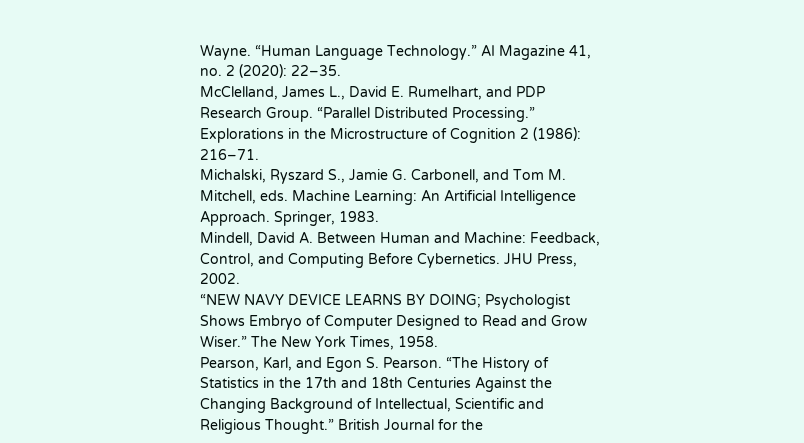Wayne. “Human Language Technology.” AI Magazine 41, no. 2 (2020): 22–35.
McClelland, James L., David E. Rumelhart, and PDP Research Group. “Parallel Distributed Processing.” Explorations in the Microstructure of Cognition 2 (1986): 216–71.
Michalski, Ryszard S., Jamie G. Carbonell, and Tom M. Mitchell, eds. Machine Learning: An Artificial Intelligence Approach. Springer, 1983.
Mindell, David A. Between Human and Machine: Feedback, Control, and Computing Before Cybernetics. JHU Press, 2002.
“NEW NAVY DEVICE LEARNS BY DOING; Psychologist Shows Embryo of Computer Designed to Read and Grow Wiser.” The New York Times, 1958.
Pearson, Karl, and Egon S. Pearson. “The History of Statistics in the 17th and 18th Centuries Against the Changing Background of Intellectual, Scientific and Religious Thought.” British Journal for the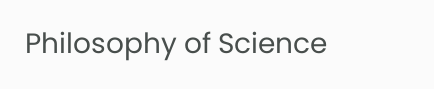Philosophy of Science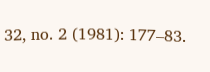32, no. 2 (1981): 177–83.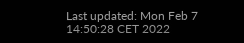Last updated: Mon Feb 7 14:50:28 CET 2022